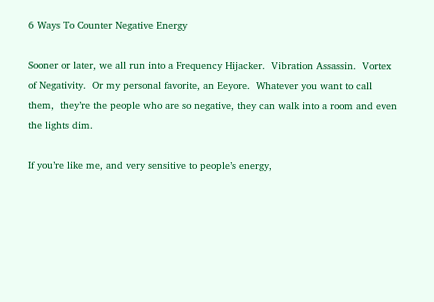6 Ways To Counter Negative Energy

Sooner or later, we all run into a Frequency Hijacker.  Vibration Assassin.  Vortex of Negativity.  Or my personal favorite, an Eeyore.  Whatever you want to call them,  they’re the people who are so negative, they can walk into a room and even the lights dim.

If you’re like me, and very sensitive to people’s energy,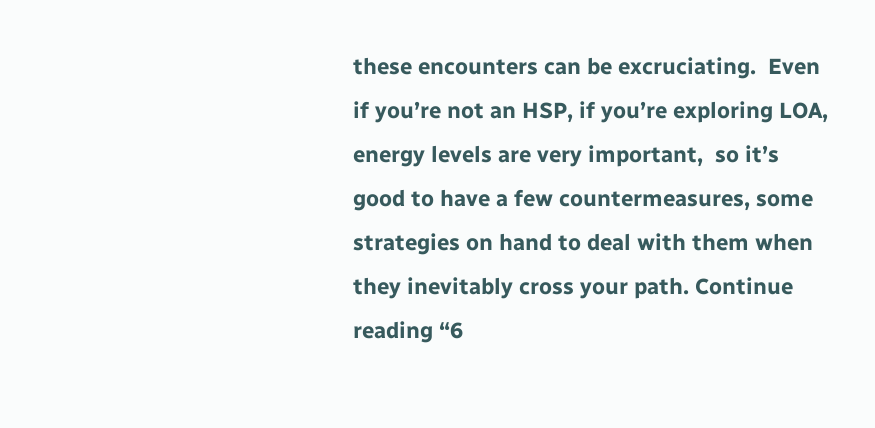these encounters can be excruciating.  Even if you’re not an HSP, if you’re exploring LOA, energy levels are very important,  so it’s good to have a few countermeasures, some strategies on hand to deal with them when they inevitably cross your path. Continue reading “6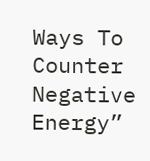Ways To Counter Negative Energy”